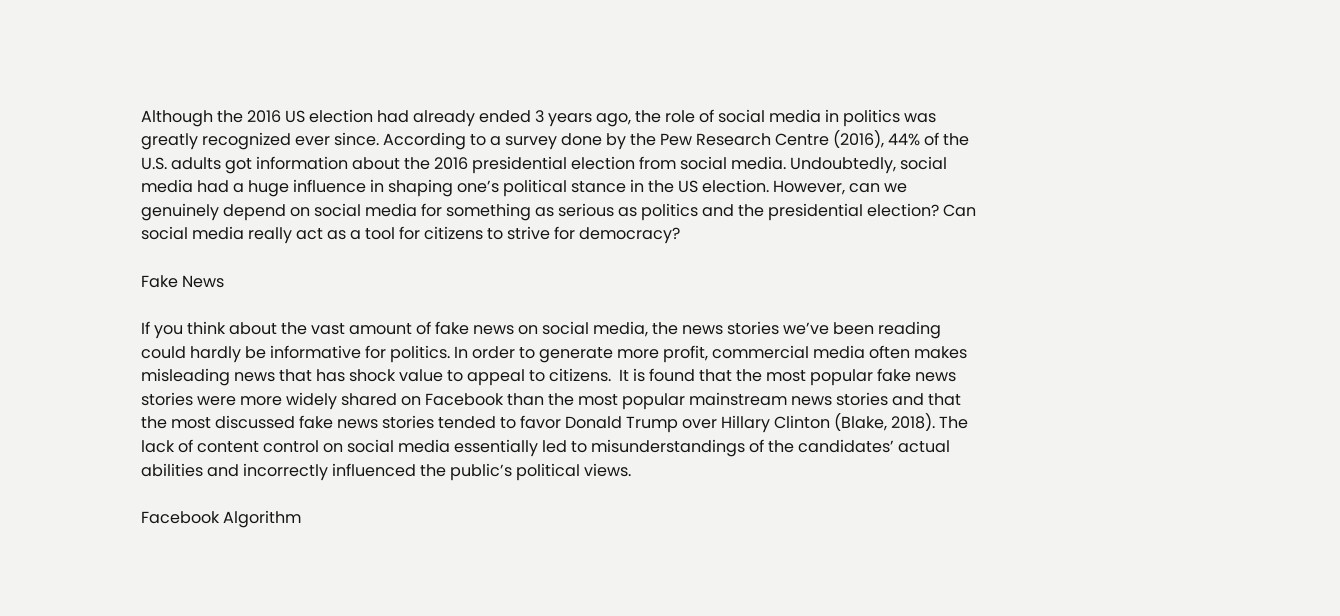Although the 2016 US election had already ended 3 years ago, the role of social media in politics was greatly recognized ever since. According to a survey done by the Pew Research Centre (2016), 44% of the U.S. adults got information about the 2016 presidential election from social media. Undoubtedly, social media had a huge influence in shaping one’s political stance in the US election. However, can we genuinely depend on social media for something as serious as politics and the presidential election? Can social media really act as a tool for citizens to strive for democracy?

Fake News

If you think about the vast amount of fake news on social media, the news stories we’ve been reading could hardly be informative for politics. In order to generate more profit, commercial media often makes misleading news that has shock value to appeal to citizens.  It is found that the most popular fake news stories were more widely shared on Facebook than the most popular mainstream news stories and that the most discussed fake news stories tended to favor Donald Trump over Hillary Clinton (Blake, 2018). The lack of content control on social media essentially led to misunderstandings of the candidates’ actual abilities and incorrectly influenced the public’s political views.

Facebook Algorithm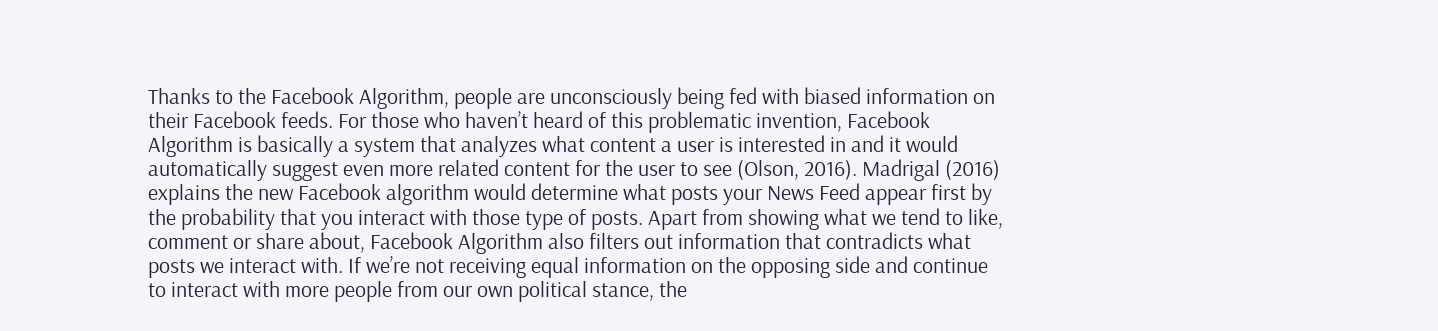Thanks to the Facebook Algorithm, people are unconsciously being fed with biased information on their Facebook feeds. For those who haven’t heard of this problematic invention, Facebook Algorithm is basically a system that analyzes what content a user is interested in and it would automatically suggest even more related content for the user to see (Olson, 2016). Madrigal (2016) explains the new Facebook algorithm would determine what posts your News Feed appear first by the probability that you interact with those type of posts. Apart from showing what we tend to like, comment or share about, Facebook Algorithm also filters out information that contradicts what posts we interact with. If we’re not receiving equal information on the opposing side and continue to interact with more people from our own political stance, the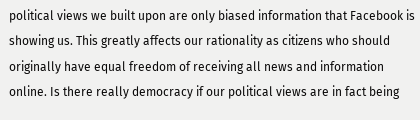political views we built upon are only biased information that Facebook is showing us. This greatly affects our rationality as citizens who should originally have equal freedom of receiving all news and information online. Is there really democracy if our political views are in fact being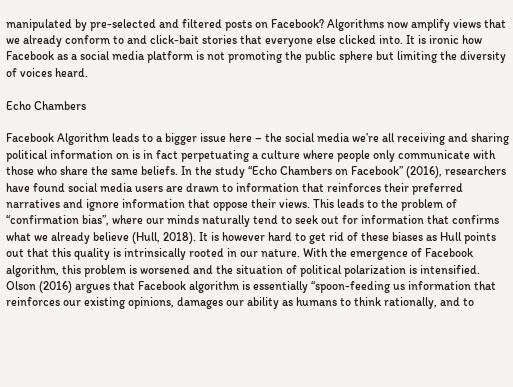manipulated by pre-selected and filtered posts on Facebook? Algorithms now amplify views that we already conform to and click-bait stories that everyone else clicked into. It is ironic how Facebook as a social media platform is not promoting the public sphere but limiting the diversity of voices heard.

Echo Chambers

Facebook Algorithm leads to a bigger issue here – the social media we’re all receiving and sharing political information on is in fact perpetuating a culture where people only communicate with those who share the same beliefs. In the study “Echo Chambers on Facebook” (2016), researchers have found social media users are drawn to information that reinforces their preferred narratives and ignore information that oppose their views. This leads to the problem of “confirmation bias”, where our minds naturally tend to seek out for information that confirms what we already believe (Hull, 2018). It is however hard to get rid of these biases as Hull points out that this quality is intrinsically rooted in our nature. With the emergence of Facebook algorithm, this problem is worsened and the situation of political polarization is intensified. Olson (2016) argues that Facebook algorithm is essentially “spoon-feeding us information that reinforces our existing opinions, damages our ability as humans to think rationally, and to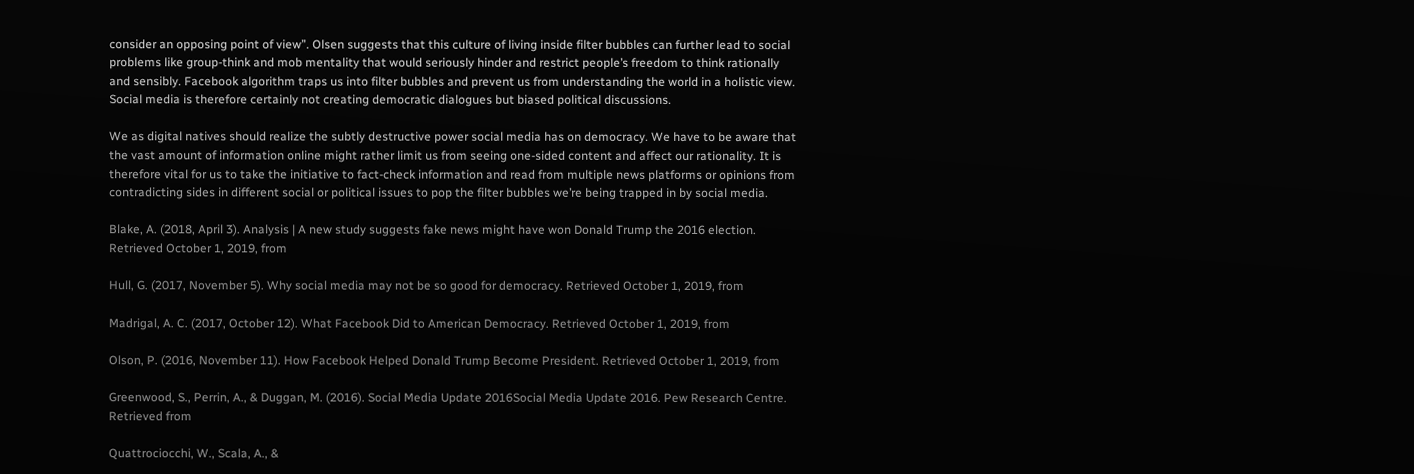consider an opposing point of view”. Olsen suggests that this culture of living inside filter bubbles can further lead to social problems like group-think and mob mentality that would seriously hinder and restrict people’s freedom to think rationally and sensibly. Facebook algorithm traps us into filter bubbles and prevent us from understanding the world in a holistic view. Social media is therefore certainly not creating democratic dialogues but biased political discussions.

We as digital natives should realize the subtly destructive power social media has on democracy. We have to be aware that the vast amount of information online might rather limit us from seeing one-sided content and affect our rationality. It is therefore vital for us to take the initiative to fact-check information and read from multiple news platforms or opinions from contradicting sides in different social or political issues to pop the filter bubbles we’re being trapped in by social media.

Blake, A. (2018, April 3). Analysis | A new study suggests fake news might have won Donald Trump the 2016 election. Retrieved October 1, 2019, from

Hull, G. (2017, November 5). Why social media may not be so good for democracy. Retrieved October 1, 2019, from

Madrigal, A. C. (2017, October 12). What Facebook Did to American Democracy. Retrieved October 1, 2019, from

Olson, P. (2016, November 11). How Facebook Helped Donald Trump Become President. Retrieved October 1, 2019, from

Greenwood, S., Perrin, A., & Duggan, M. (2016). Social Media Update 2016Social Media Update 2016. Pew Research Centre. Retrieved from

Quattrociocchi, W., Scala, A., &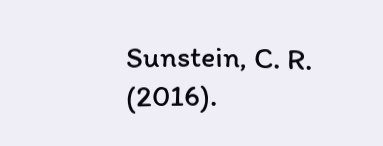Sunstein, C. R. (2016).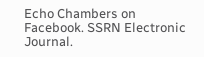Echo Chambers on Facebook. SSRN Electronic Journal.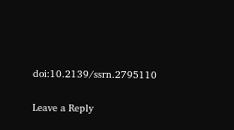doi:10.2139/ssrn.2795110

Leave a Reply